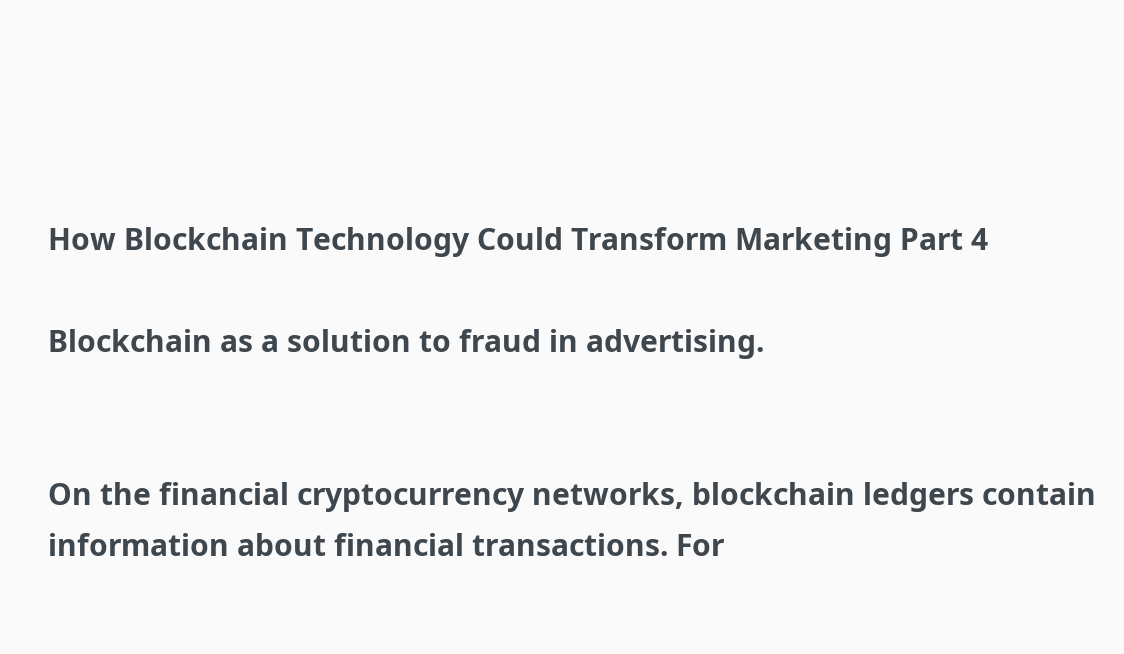How Blockchain Technology Could Transform Marketing Part 4

Blockchain as a solution to fraud in advertising.


On the financial cryptocurrency networks, blockchain ledgers contain information about financial transactions. For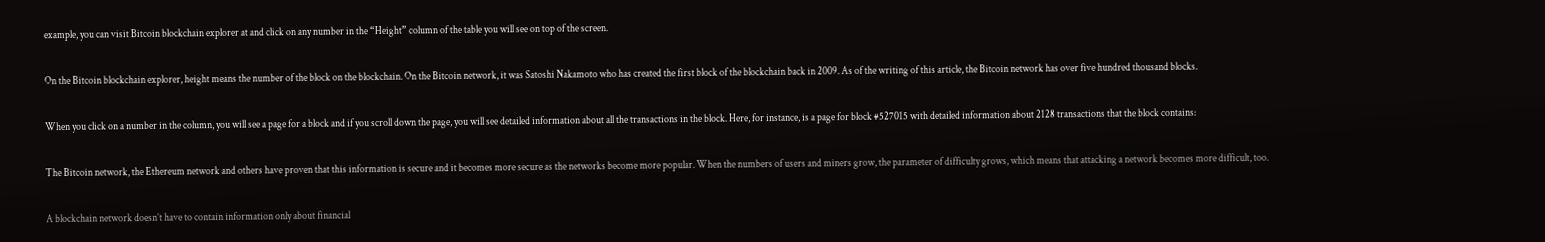example, you can visit Bitcoin blockchain explorer at and click on any number in the “Height” column of the table you will see on top of the screen.

On the Bitcoin blockchain explorer, height means the number of the block on the blockchain. On the Bitcoin network, it was Satoshi Nakamoto who has created the first block of the blockchain back in 2009. As of the writing of this article, the Bitcoin network has over five hundred thousand blocks.

When you click on a number in the column, you will see a page for a block and if you scroll down the page, you will see detailed information about all the transactions in the block. Here, for instance, is a page for block #527015 with detailed information about 2128 transactions that the block contains:

The Bitcoin network, the Ethereum network and others have proven that this information is secure and it becomes more secure as the networks become more popular. When the numbers of users and miners grow, the parameter of difficulty grows, which means that attacking a network becomes more difficult, too.

A blockchain network doesn’t have to contain information only about financial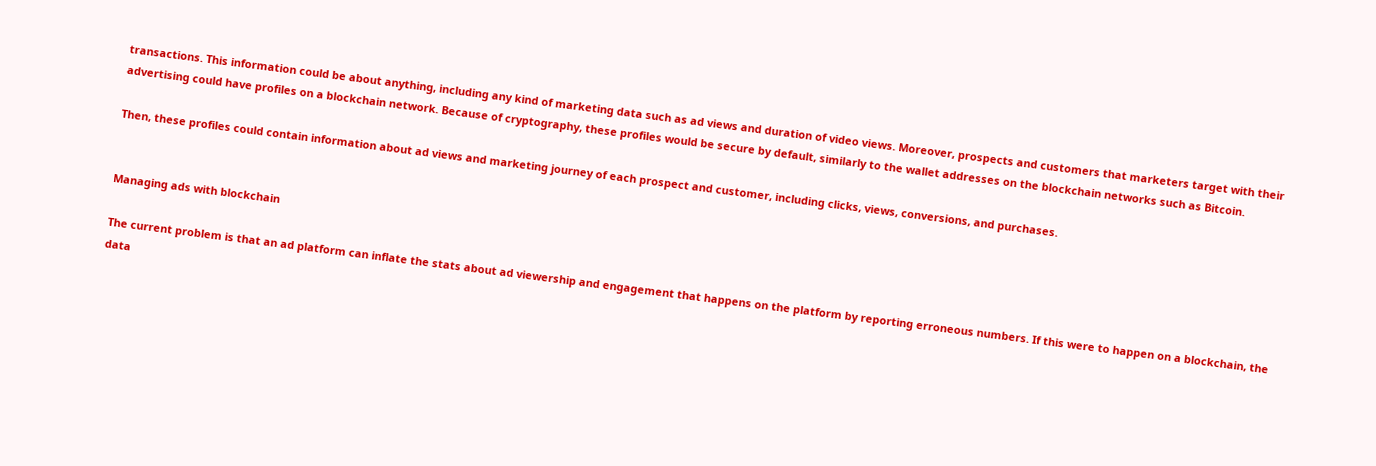transactions. This information could be about anything, including any kind of marketing data such as ad views and duration of video views. Moreover, prospects and customers that marketers target with their advertising could have profiles on a blockchain network. Because of cryptography, these profiles would be secure by default, similarly to the wallet addresses on the blockchain networks such as Bitcoin.

Then, these profiles could contain information about ad views and marketing journey of each prospect and customer, including clicks, views, conversions, and purchases.


Managing ads with blockchain

The current problem is that an ad platform can inflate the stats about ad viewership and engagement that happens on the platform by reporting erroneous numbers. If this were to happen on a blockchain, the data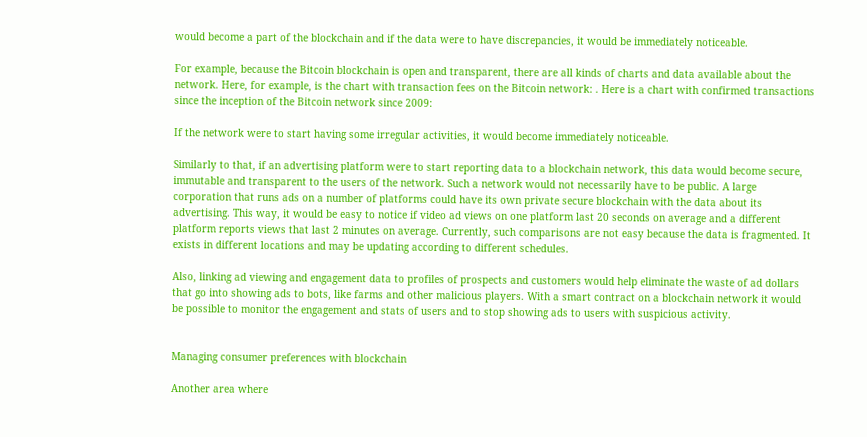would become a part of the blockchain and if the data were to have discrepancies, it would be immediately noticeable.

For example, because the Bitcoin blockchain is open and transparent, there are all kinds of charts and data available about the network. Here, for example, is the chart with transaction fees on the Bitcoin network: . Here is a chart with confirmed transactions since the inception of the Bitcoin network since 2009:

If the network were to start having some irregular activities, it would become immediately noticeable.

Similarly to that, if an advertising platform were to start reporting data to a blockchain network, this data would become secure, immutable and transparent to the users of the network. Such a network would not necessarily have to be public. A large corporation that runs ads on a number of platforms could have its own private secure blockchain with the data about its advertising. This way, it would be easy to notice if video ad views on one platform last 20 seconds on average and a different platform reports views that last 2 minutes on average. Currently, such comparisons are not easy because the data is fragmented. It exists in different locations and may be updating according to different schedules.

Also, linking ad viewing and engagement data to profiles of prospects and customers would help eliminate the waste of ad dollars that go into showing ads to bots, like farms and other malicious players. With a smart contract on a blockchain network it would be possible to monitor the engagement and stats of users and to stop showing ads to users with suspicious activity.


Managing consumer preferences with blockchain

Another area where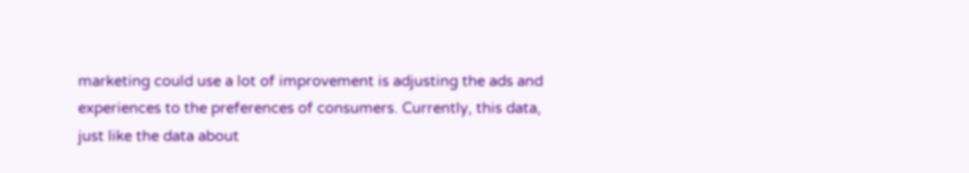marketing could use a lot of improvement is adjusting the ads and experiences to the preferences of consumers. Currently, this data, just like the data about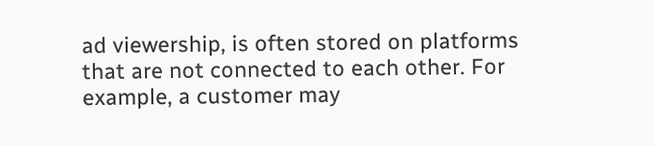ad viewership, is often stored on platforms that are not connected to each other. For example, a customer may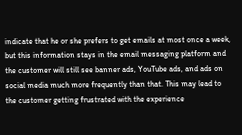indicate that he or she prefers to get emails at most once a week, but this information stays in the email messaging platform and the customer will still see banner ads, YouTube ads, and ads on social media much more frequently than that. This may lead to the customer getting frustrated with the experience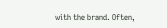with the brand. Often,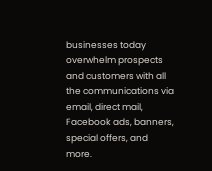businesses today overwhelm prospects and customers with all the communications via email, direct mail, Facebook ads, banners, special offers, and more.